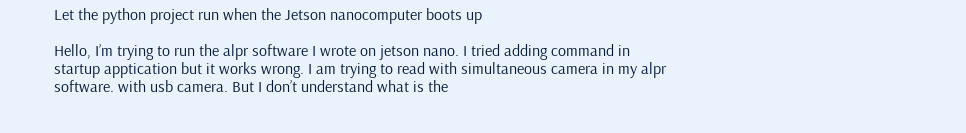Let the python project run when the Jetson nanocomputer boots up

Hello, I’m trying to run the alpr software I wrote on jetson nano. I tried adding command in startup apptication but it works wrong. I am trying to read with simultaneous camera in my alpr software. with usb camera. But I don’t understand what is the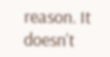reason. It doesn’t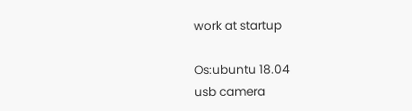work at startup

Os:ubuntu 18.04
usb camera